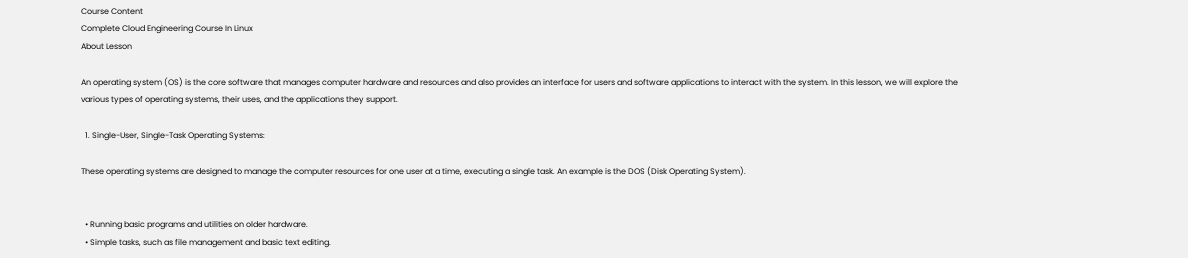Course Content
Complete Cloud Engineering Course In Linux
About Lesson

An operating system (OS) is the core software that manages computer hardware and resources and also provides an interface for users and software applications to interact with the system. In this lesson, we will explore the various types of operating systems, their uses, and the applications they support.

  1. Single-User, Single-Task Operating Systems:

These operating systems are designed to manage the computer resources for one user at a time, executing a single task. An example is the DOS (Disk Operating System).


  • Running basic programs and utilities on older hardware.
  • Simple tasks, such as file management and basic text editing.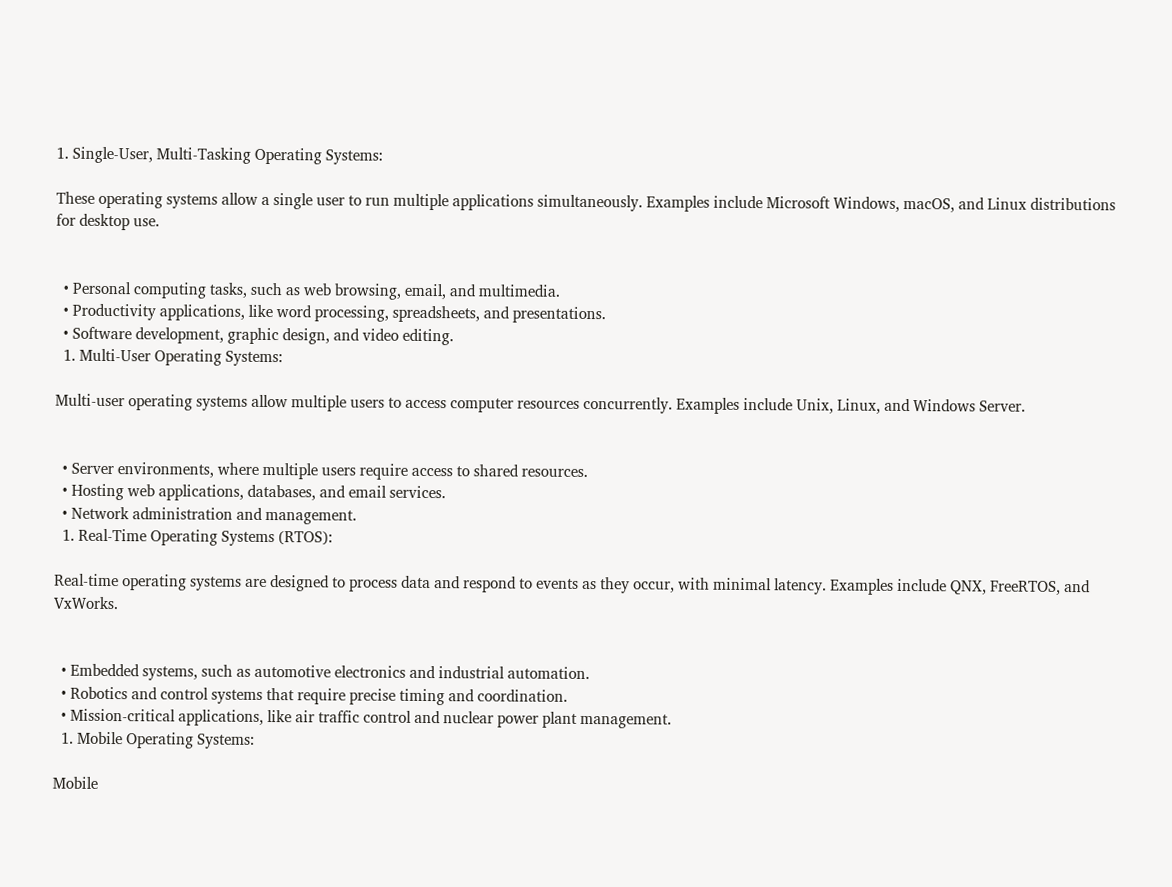1. Single-User, Multi-Tasking Operating Systems:

These operating systems allow a single user to run multiple applications simultaneously. Examples include Microsoft Windows, macOS, and Linux distributions for desktop use.


  • Personal computing tasks, such as web browsing, email, and multimedia.
  • Productivity applications, like word processing, spreadsheets, and presentations.
  • Software development, graphic design, and video editing.
  1. Multi-User Operating Systems:

Multi-user operating systems allow multiple users to access computer resources concurrently. Examples include Unix, Linux, and Windows Server.


  • Server environments, where multiple users require access to shared resources.
  • Hosting web applications, databases, and email services.
  • Network administration and management.
  1. Real-Time Operating Systems (RTOS):

Real-time operating systems are designed to process data and respond to events as they occur, with minimal latency. Examples include QNX, FreeRTOS, and VxWorks.


  • Embedded systems, such as automotive electronics and industrial automation.
  • Robotics and control systems that require precise timing and coordination.
  • Mission-critical applications, like air traffic control and nuclear power plant management.
  1. Mobile Operating Systems:

Mobile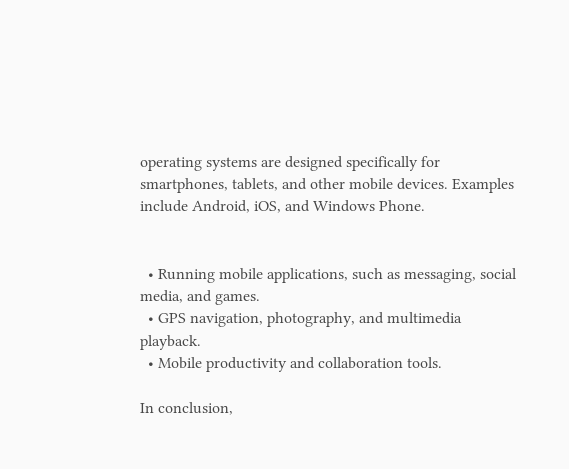operating systems are designed specifically for smartphones, tablets, and other mobile devices. Examples include Android, iOS, and Windows Phone.


  • Running mobile applications, such as messaging, social media, and games.
  • GPS navigation, photography, and multimedia playback.
  • Mobile productivity and collaboration tools.

In conclusion,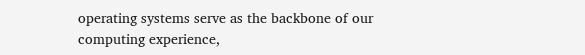operating systems serve as the backbone of our computing experience,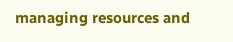managing resources and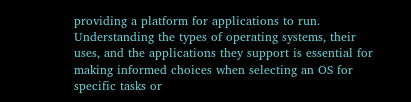providing a platform for applications to run. Understanding the types of operating systems, their uses, and the applications they support is essential for making informed choices when selecting an OS for specific tasks or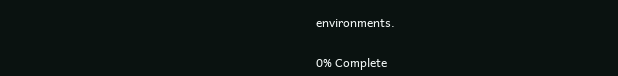environments.

0% Complete